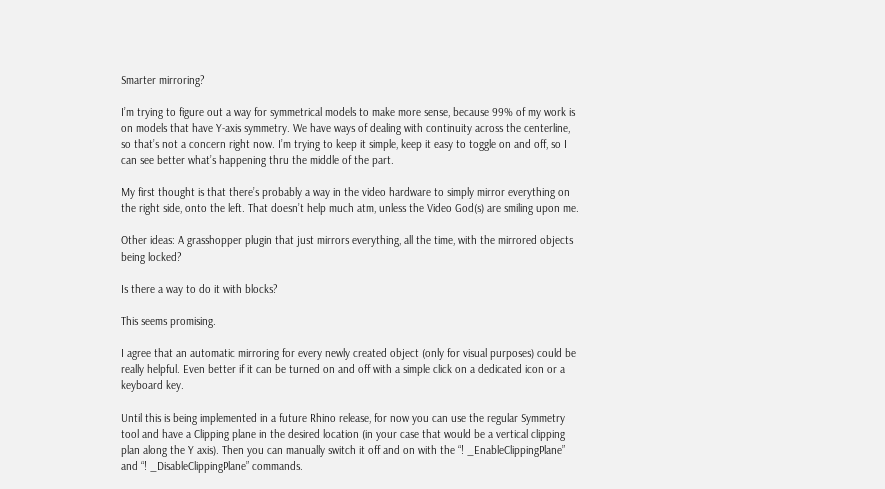Smarter mirroring?

I’m trying to figure out a way for symmetrical models to make more sense, because 99% of my work is on models that have Y-axis symmetry. We have ways of dealing with continuity across the centerline, so that’s not a concern right now. I’m trying to keep it simple, keep it easy to toggle on and off, so I can see better what’s happening thru the middle of the part.

My first thought is that there’s probably a way in the video hardware to simply mirror everything on the right side, onto the left. That doesn’t help much atm, unless the Video God(s) are smiling upon me.

Other ideas: A grasshopper plugin that just mirrors everything, all the time, with the mirrored objects being locked?

Is there a way to do it with blocks?

This seems promising.

I agree that an automatic mirroring for every newly created object (only for visual purposes) could be really helpful. Even better if it can be turned on and off with a simple click on a dedicated icon or a keyboard key.

Until this is being implemented in a future Rhino release, for now you can use the regular Symmetry tool and have a Clipping plane in the desired location (in your case that would be a vertical clipping plan along the Y axis). Then you can manually switch it off and on with the “! _EnableClippingPlane” and “! _DisableClippingPlane” commands.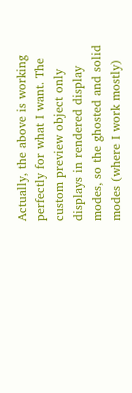Actually, the above is working perfectly for what I want. The custom preview object only displays in rendered display modes, so the ghosted and solid modes (where I work mostly)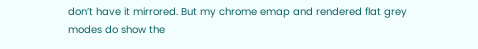don’t have it mirrored. But my chrome emap and rendered flat grey modes do show the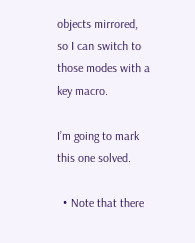objects mirrored, so I can switch to those modes with a key macro.

I’m going to mark this one solved.

  • Note that there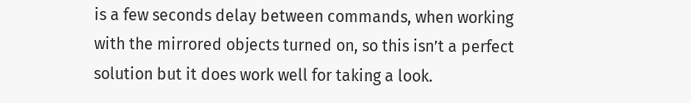is a few seconds delay between commands, when working with the mirrored objects turned on, so this isn’t a perfect solution but it does work well for taking a look.